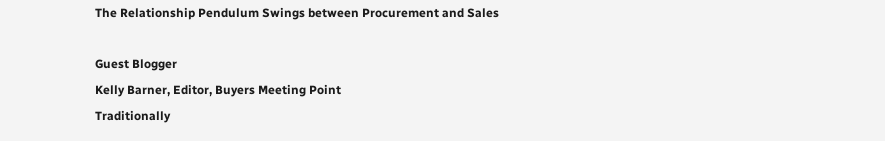The Relationship Pendulum Swings between Procurement and Sales

Guest Blogger
Kelly Barner, Editor, Buyers Meeting Point
Traditionally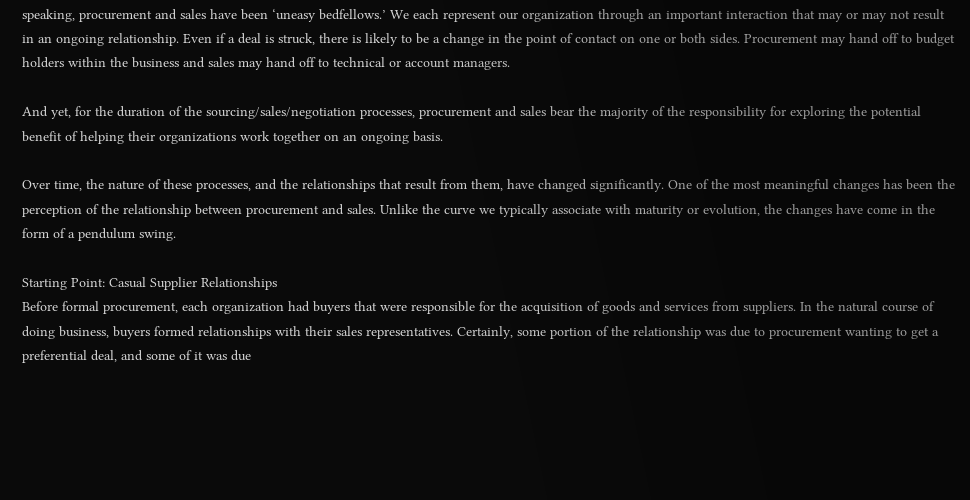speaking, procurement and sales have been ‘uneasy bedfellows.’ We each represent our organization through an important interaction that may or may not result in an ongoing relationship. Even if a deal is struck, there is likely to be a change in the point of contact on one or both sides. Procurement may hand off to budget holders within the business and sales may hand off to technical or account managers.

And yet, for the duration of the sourcing/sales/negotiation processes, procurement and sales bear the majority of the responsibility for exploring the potential benefit of helping their organizations work together on an ongoing basis.

Over time, the nature of these processes, and the relationships that result from them, have changed significantly. One of the most meaningful changes has been the perception of the relationship between procurement and sales. Unlike the curve we typically associate with maturity or evolution, the changes have come in the form of a pendulum swing.

Starting Point: Casual Supplier Relationships
Before formal procurement, each organization had buyers that were responsible for the acquisition of goods and services from suppliers. In the natural course of doing business, buyers formed relationships with their sales representatives. Certainly, some portion of the relationship was due to procurement wanting to get a preferential deal, and some of it was due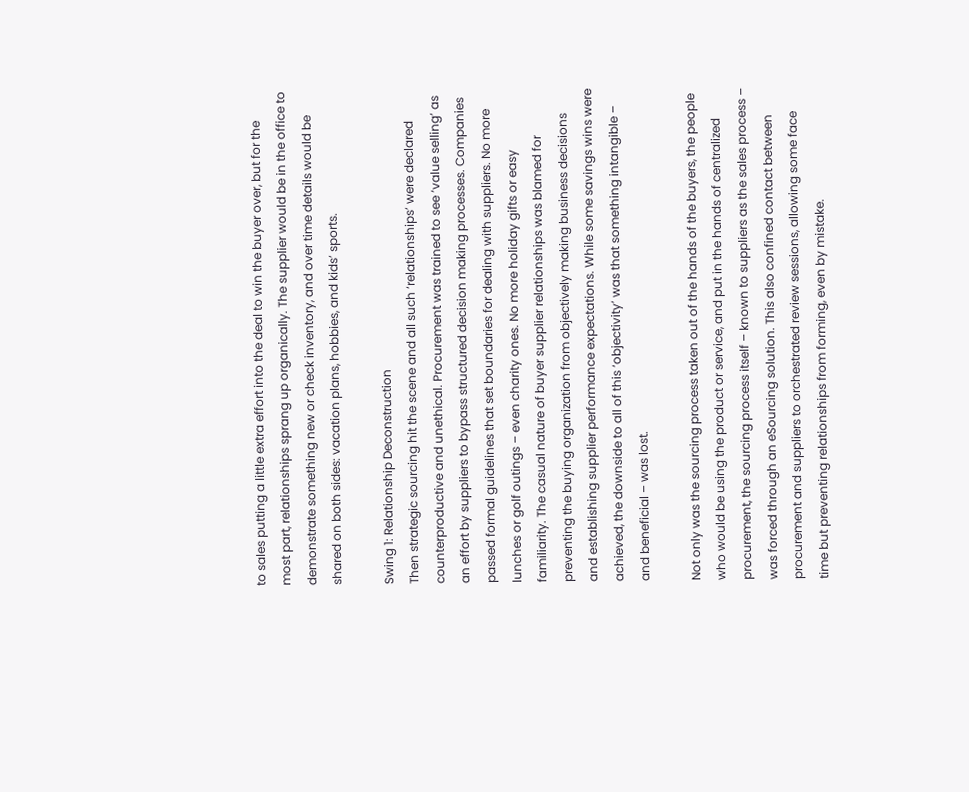to sales putting a little extra effort into the deal to win the buyer over, but for the most part, relationships sprang up organically. The supplier would be in the office to demonstrate something new or check inventory, and over time details would be shared on both sides: vacation plans, hobbies, and kids’ sports.

Swing 1: Relationship Deconstruction
Then strategic sourcing hit the scene and all such ‘relationships’ were declared counterproductive and unethical. Procurement was trained to see ‘value selling’ as an effort by suppliers to bypass structured decision making processes. Companies passed formal guidelines that set boundaries for dealing with suppliers. No more lunches or golf outings – even charity ones. No more holiday gifts or easy familiarity. The casual nature of buyer supplier relationships was blamed for preventing the buying organization from objectively making business decisions and establishing supplier performance expectations. While some savings wins were achieved, the downside to all of this ‘objectivity’ was that something intangible – and beneficial – was lost.

Not only was the sourcing process taken out of the hands of the buyers, the people who would be using the product or service, and put in the hands of centralized procurement, the sourcing process itself – known to suppliers as the sales process – was forced through an eSourcing solution. This also confined contact between procurement and suppliers to orchestrated review sessions, allowing some face time but preventing relationships from forming, even by mistake.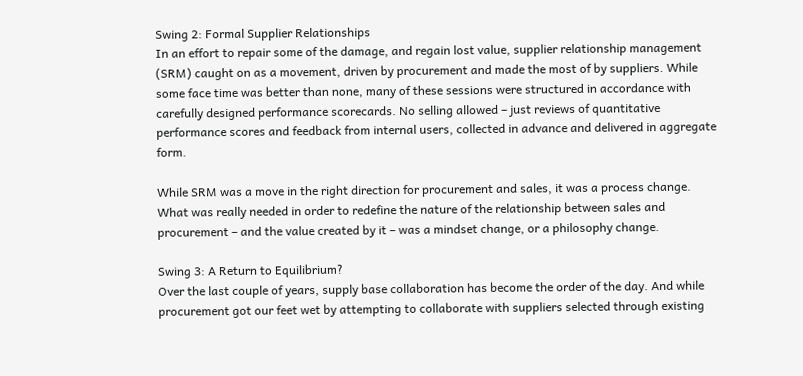Swing 2: Formal Supplier Relationships
In an effort to repair some of the damage, and regain lost value, supplier relationship management (SRM) caught on as a movement, driven by procurement and made the most of by suppliers. While some face time was better than none, many of these sessions were structured in accordance with carefully designed performance scorecards. No selling allowed – just reviews of quantitative performance scores and feedback from internal users, collected in advance and delivered in aggregate form.

While SRM was a move in the right direction for procurement and sales, it was a process change. What was really needed in order to redefine the nature of the relationship between sales and procurement – and the value created by it – was a mindset change, or a philosophy change.

Swing 3: A Return to Equilibrium?
Over the last couple of years, supply base collaboration has become the order of the day. And while procurement got our feet wet by attempting to collaborate with suppliers selected through existing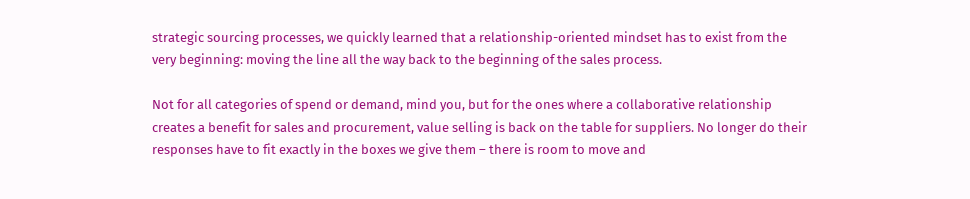strategic sourcing processes, we quickly learned that a relationship-oriented mindset has to exist from the very beginning: moving the line all the way back to the beginning of the sales process.

Not for all categories of spend or demand, mind you, but for the ones where a collaborative relationship creates a benefit for sales and procurement, value selling is back on the table for suppliers. No longer do their responses have to fit exactly in the boxes we give them – there is room to move and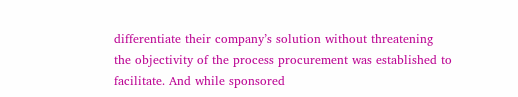differentiate their company’s solution without threatening the objectivity of the process procurement was established to facilitate. And while sponsored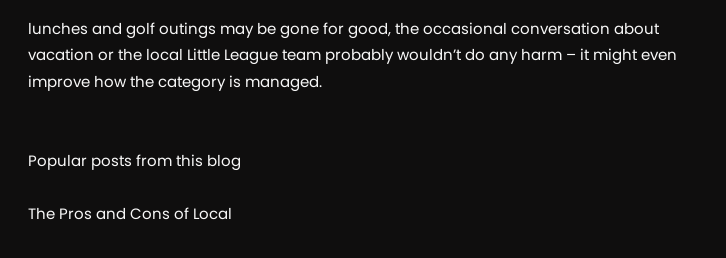lunches and golf outings may be gone for good, the occasional conversation about vacation or the local Little League team probably wouldn’t do any harm – it might even improve how the category is managed.


Popular posts from this blog

The Pros and Cons of Local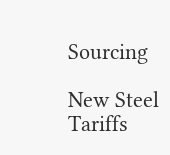Sourcing

New Steel Tariffs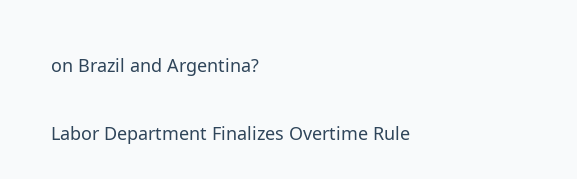on Brazil and Argentina?

Labor Department Finalizes Overtime Rule